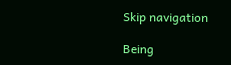Skip navigation

Being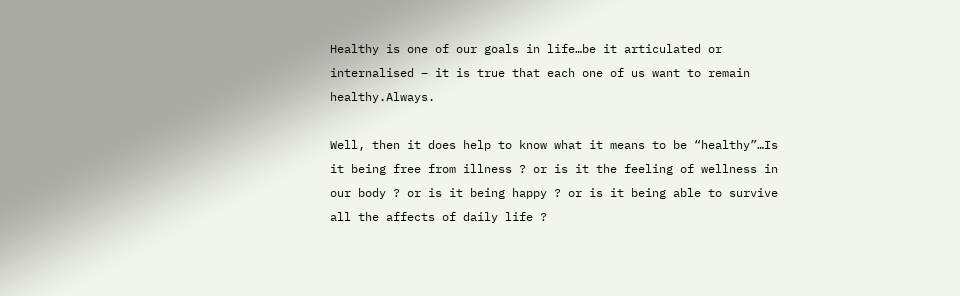Healthy is one of our goals in life…be it articulated or internalised – it is true that each one of us want to remain healthy.Always.

Well, then it does help to know what it means to be “healthy”…Is it being free from illness ? or is it the feeling of wellness in our body ? or is it being happy ? or is it being able to survive all the affects of daily life ?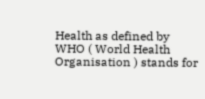Health as defined by WHO ( World Health Organisation ) stands for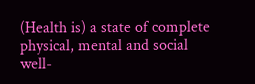(Health is) a state of complete physical, mental and social well-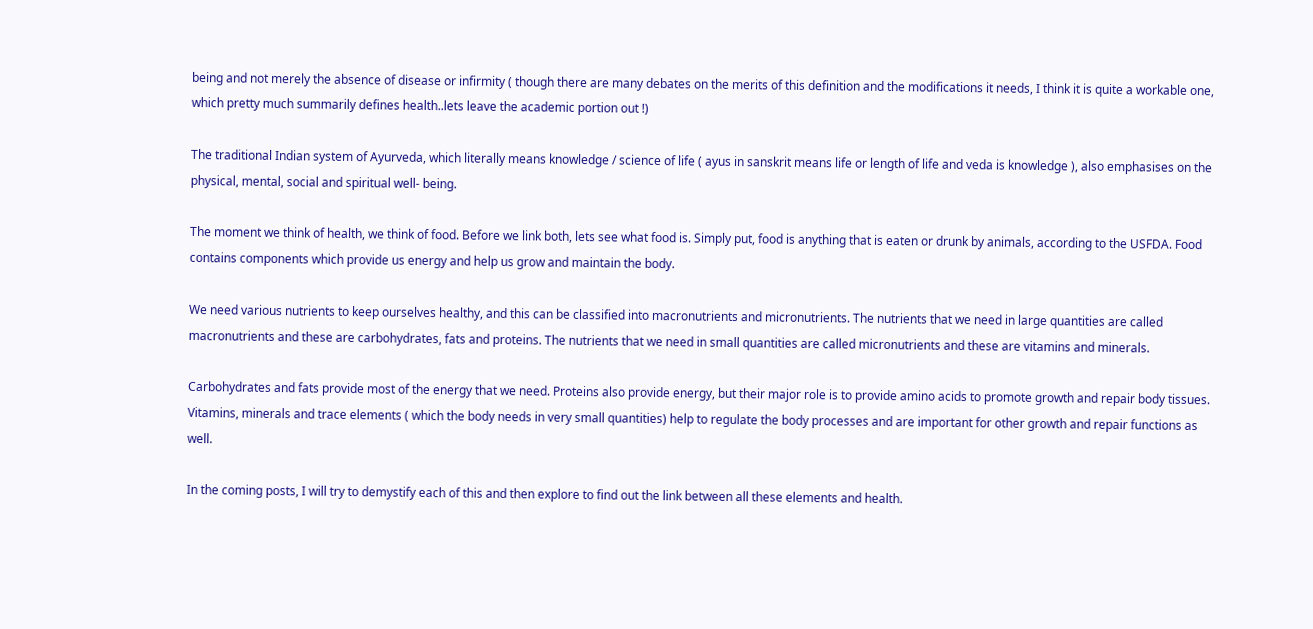being and not merely the absence of disease or infirmity ( though there are many debates on the merits of this definition and the modifications it needs, I think it is quite a workable one, which pretty much summarily defines health..lets leave the academic portion out !)

The traditional Indian system of Ayurveda, which literally means knowledge / science of life ( ayus in sanskrit means life or length of life and veda is knowledge ), also emphasises on the physical, mental, social and spiritual well- being.

The moment we think of health, we think of food. Before we link both, lets see what food is. Simply put, food is anything that is eaten or drunk by animals, according to the USFDA. Food contains components which provide us energy and help us grow and maintain the body.

We need various nutrients to keep ourselves healthy, and this can be classified into macronutrients and micronutrients. The nutrients that we need in large quantities are called macronutrients and these are carbohydrates, fats and proteins. The nutrients that we need in small quantities are called micronutrients and these are vitamins and minerals.

Carbohydrates and fats provide most of the energy that we need. Proteins also provide energy, but their major role is to provide amino acids to promote growth and repair body tissues. Vitamins, minerals and trace elements ( which the body needs in very small quantities) help to regulate the body processes and are important for other growth and repair functions as well.

In the coming posts, I will try to demystify each of this and then explore to find out the link between all these elements and health.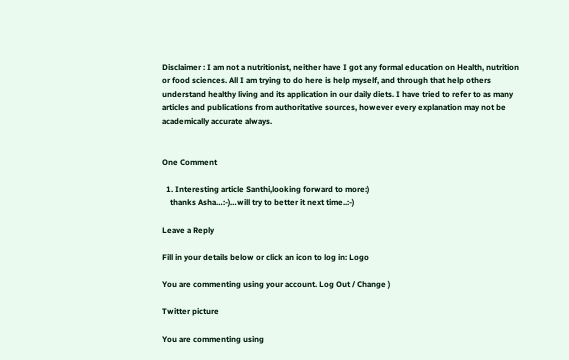Disclaimer : I am not a nutritionist, neither have I got any formal education on Health, nutrition or food sciences. All I am trying to do here is help myself, and through that help others understand healthy living and its application in our daily diets. I have tried to refer to as many articles and publications from authoritative sources, however every explanation may not be academically accurate always.


One Comment

  1. Interesting article Santhi,looking forward to more:)
    thanks Asha…:-)…will try to better it next time..:-)

Leave a Reply

Fill in your details below or click an icon to log in: Logo

You are commenting using your account. Log Out / Change )

Twitter picture

You are commenting using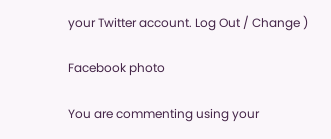your Twitter account. Log Out / Change )

Facebook photo

You are commenting using your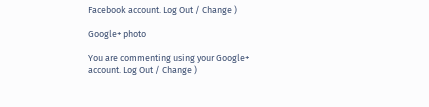Facebook account. Log Out / Change )

Google+ photo

You are commenting using your Google+ account. Log Out / Change )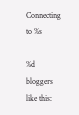Connecting to %s

%d bloggers like this: